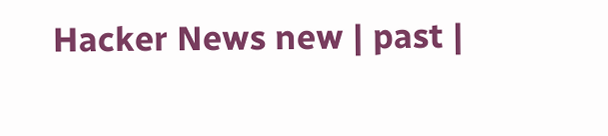Hacker News new | past |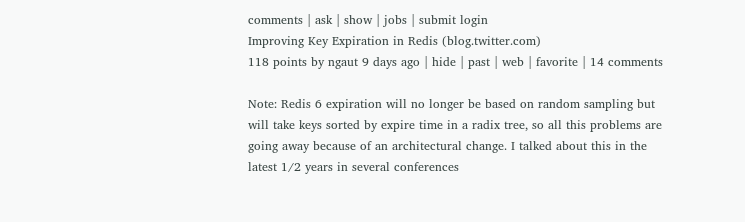comments | ask | show | jobs | submit login
Improving Key Expiration in Redis (blog.twitter.com)
118 points by ngaut 9 days ago | hide | past | web | favorite | 14 comments

Note: Redis 6 expiration will no longer be based on random sampling but will take keys sorted by expire time in a radix tree, so all this problems are going away because of an architectural change. I talked about this in the latest 1/2 years in several conferences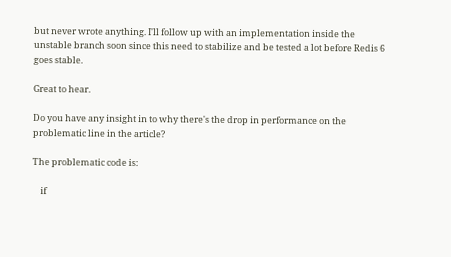but never wrote anything. I'll follow up with an implementation inside the unstable branch soon since this need to stabilize and be tested a lot before Redis 6 goes stable.

Great to hear.

Do you have any insight in to why there's the drop in performance on the problematic line in the article?

The problematic code is:

    if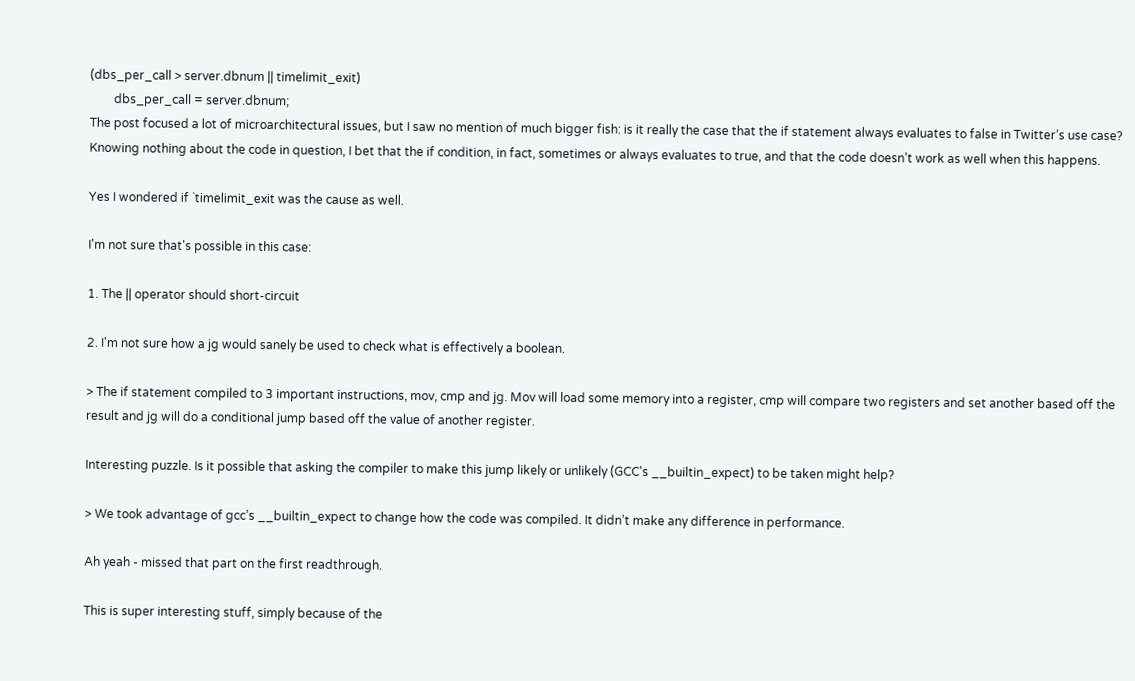(dbs_per_call > server.dbnum || timelimit_exit)
        dbs_per_call = server.dbnum;
The post focused a lot of microarchitectural issues, but I saw no mention of much bigger fish: is it really the case that the if statement always evaluates to false in Twitter’s use case? Knowing nothing about the code in question, I bet that the if condition, in fact, sometimes or always evaluates to true, and that the code doesn’t work as well when this happens.

Yes I wondered if `timelimit_exit was the cause as well.

I'm not sure that's possible in this case:

1. The || operator should short-circuit

2. I'm not sure how a jg would sanely be used to check what is effectively a boolean.

> The if statement compiled to 3 important instructions, mov, cmp and jg. Mov will load some memory into a register, cmp will compare two registers and set another based off the result and jg will do a conditional jump based off the value of another register.

Interesting puzzle. Is it possible that asking the compiler to make this jump likely or unlikely (GCC's __builtin_expect) to be taken might help?

> We took advantage of gcc’s __builtin_expect to change how the code was compiled. It didn’t make any difference in performance.

Ah yeah - missed that part on the first readthrough.

This is super interesting stuff, simply because of the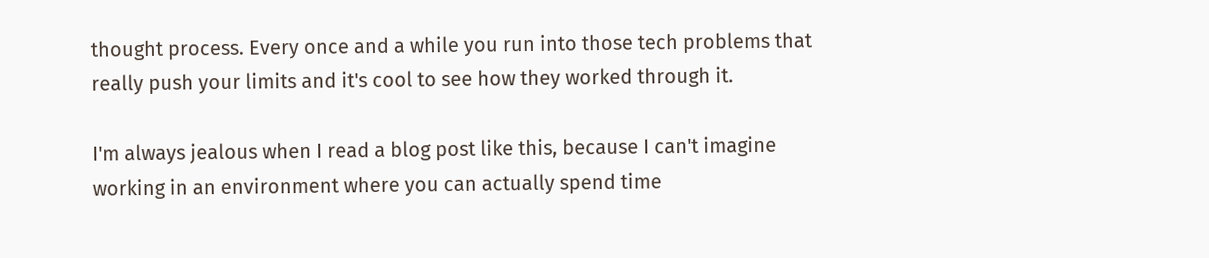thought process. Every once and a while you run into those tech problems that really push your limits and it's cool to see how they worked through it.

I'm always jealous when I read a blog post like this, because I can't imagine working in an environment where you can actually spend time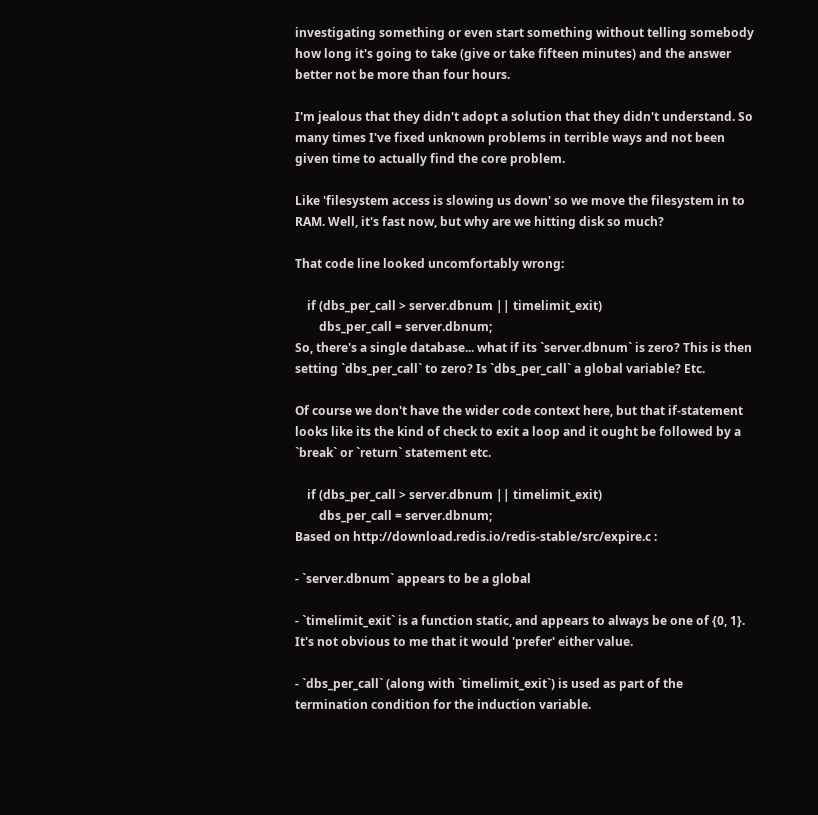investigating something or even start something without telling somebody how long it's going to take (give or take fifteen minutes) and the answer better not be more than four hours.

I'm jealous that they didn't adopt a solution that they didn't understand. So many times I've fixed unknown problems in terrible ways and not been given time to actually find the core problem.

Like 'filesystem access is slowing us down' so we move the filesystem in to RAM. Well, it's fast now, but why are we hitting disk so much?

That code line looked uncomfortably wrong:

    if (dbs_per_call > server.dbnum || timelimit_exit)
        dbs_per_call = server.dbnum;
So, there's a single database... what if its `server.dbnum` is zero? This is then setting `dbs_per_call` to zero? Is `dbs_per_call` a global variable? Etc.

Of course we don't have the wider code context here, but that if-statement looks like its the kind of check to exit a loop and it ought be followed by a `break` or `return` statement etc.

    if (dbs_per_call > server.dbnum || timelimit_exit)
        dbs_per_call = server.dbnum;
Based on http://download.redis.io/redis-stable/src/expire.c :

- `server.dbnum` appears to be a global

- `timelimit_exit` is a function static, and appears to always be one of {0, 1}. It's not obvious to me that it would 'prefer' either value.

- `dbs_per_call` (along with `timelimit_exit`) is used as part of the termination condition for the induction variable.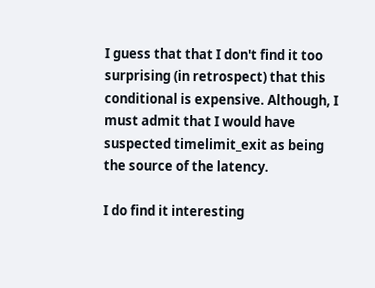I guess that that I don't find it too surprising (in retrospect) that this conditional is expensive. Although, I must admit that I would have suspected timelimit_exit as being the source of the latency.

I do find it interesting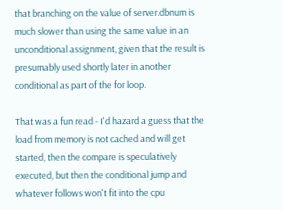that branching on the value of server.dbnum is much slower than using the same value in an unconditional assignment, given that the result is presumably used shortly later in another conditional as part of the for loop.

That was a fun read - I'd hazard a guess that the load from memory is not cached and will get started, then the compare is speculatively executed, but then the conditional jump and whatever follows won't fit into the cpu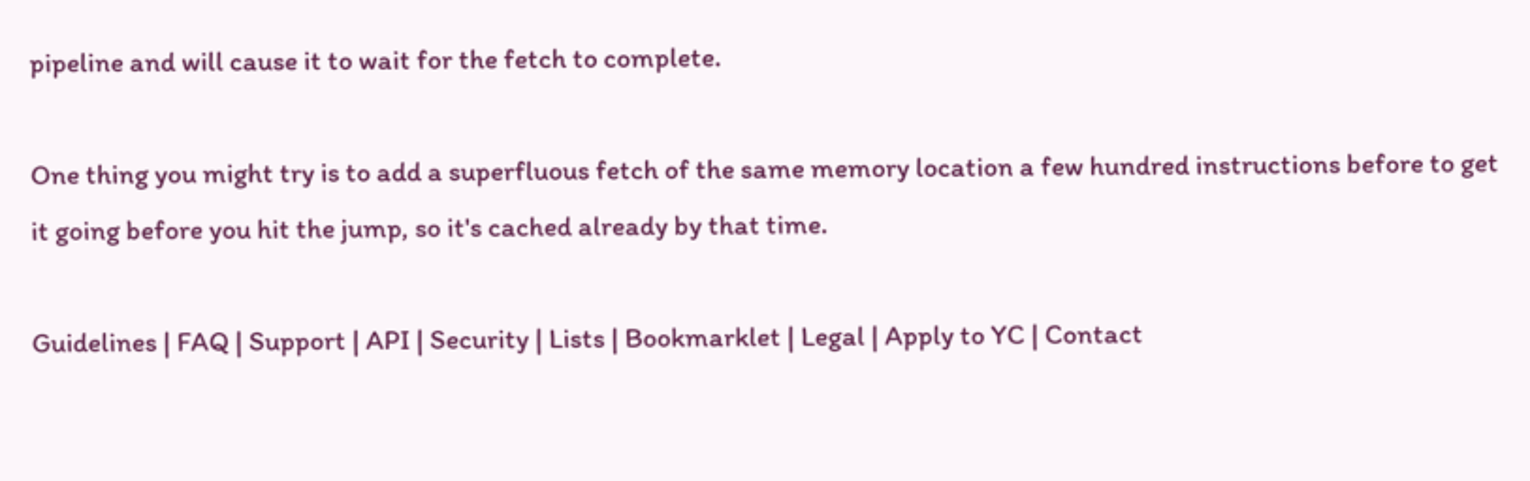pipeline and will cause it to wait for the fetch to complete.

One thing you might try is to add a superfluous fetch of the same memory location a few hundred instructions before to get it going before you hit the jump, so it's cached already by that time.

Guidelines | FAQ | Support | API | Security | Lists | Bookmarklet | Legal | Apply to YC | Contact